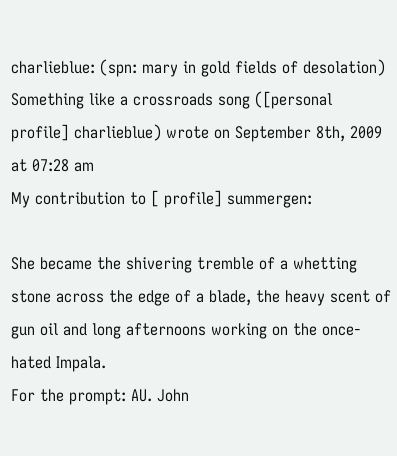charlieblue: (spn: mary in gold fields of desolation)
Something like a crossroads song ([personal profile] charlieblue) wrote on September 8th, 2009 at 07:28 am
My contribution to [ profile] summergen:

She became the shivering tremble of a whetting stone across the edge of a blade, the heavy scent of gun oil and long afternoons working on the once-hated Impala.
For the prompt: AU. John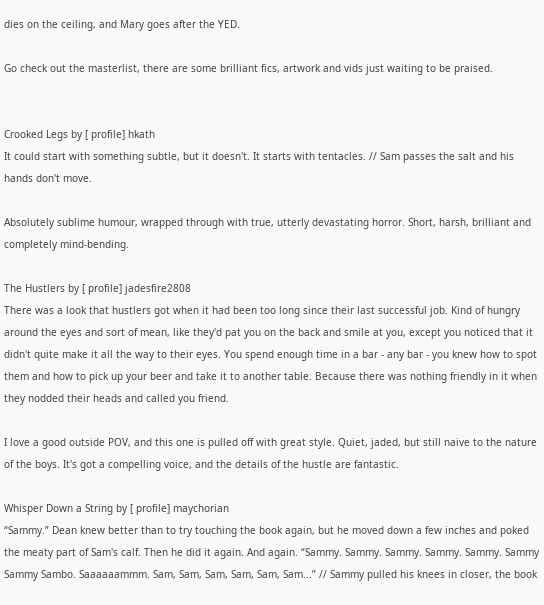dies on the ceiling, and Mary goes after the YED.

Go check out the masterlist, there are some brilliant fics, artwork and vids just waiting to be praised.


Crooked Legs by [ profile] hkath
It could start with something subtle, but it doesn't. It starts with tentacles. // Sam passes the salt and his hands don't move.

Absolutely sublime humour, wrapped through with true, utterly devastating horror. Short, harsh, brilliant and completely mind-bending.

The Hustlers by [ profile] jadesfire2808
There was a look that hustlers got when it had been too long since their last successful job. Kind of hungry around the eyes and sort of mean, like they'd pat you on the back and smile at you, except you noticed that it didn't quite make it all the way to their eyes. You spend enough time in a bar - any bar - you knew how to spot them and how to pick up your beer and take it to another table. Because there was nothing friendly in it when they nodded their heads and called you friend.

I love a good outside POV, and this one is pulled off with great style. Quiet, jaded, but still naive to the nature of the boys. It's got a compelling voice, and the details of the hustle are fantastic.

Whisper Down a String by [ profile] maychorian
“Sammy.” Dean knew better than to try touching the book again, but he moved down a few inches and poked the meaty part of Sam's calf. Then he did it again. And again. “Sammy. Sammy. Sammy. Sammy. Sammy. Sammy Sammy Sambo. Saaaaaammm. Sam, Sam, Sam, Sam, Sam, Sam...” // Sammy pulled his knees in closer, the book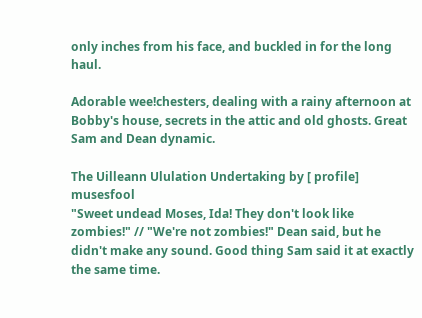only inches from his face, and buckled in for the long haul.

Adorable wee!chesters, dealing with a rainy afternoon at Bobby's house, secrets in the attic and old ghosts. Great Sam and Dean dynamic.

The Uilleann Ululation Undertaking by [ profile] musesfool
"Sweet undead Moses, Ida! They don't look like zombies!" // "We're not zombies!" Dean said, but he didn't make any sound. Good thing Sam said it at exactly the same time.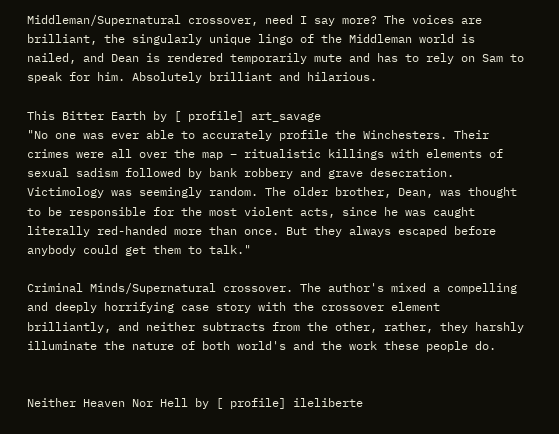Middleman/Supernatural crossover, need I say more? The voices are brilliant, the singularly unique lingo of the Middleman world is nailed, and Dean is rendered temporarily mute and has to rely on Sam to speak for him. Absolutely brilliant and hilarious.

This Bitter Earth by [ profile] art_savage
"No one was ever able to accurately profile the Winchesters. Their crimes were all over the map – ritualistic killings with elements of sexual sadism followed by bank robbery and grave desecration. Victimology was seemingly random. The older brother, Dean, was thought to be responsible for the most violent acts, since he was caught literally red-handed more than once. But they always escaped before anybody could get them to talk."

Criminal Minds/Supernatural crossover. The author's mixed a compelling and deeply horrifying case story with the crossover element brilliantly, and neither subtracts from the other, rather, they harshly illuminate the nature of both world's and the work these people do.


Neither Heaven Nor Hell by [ profile] ileliberte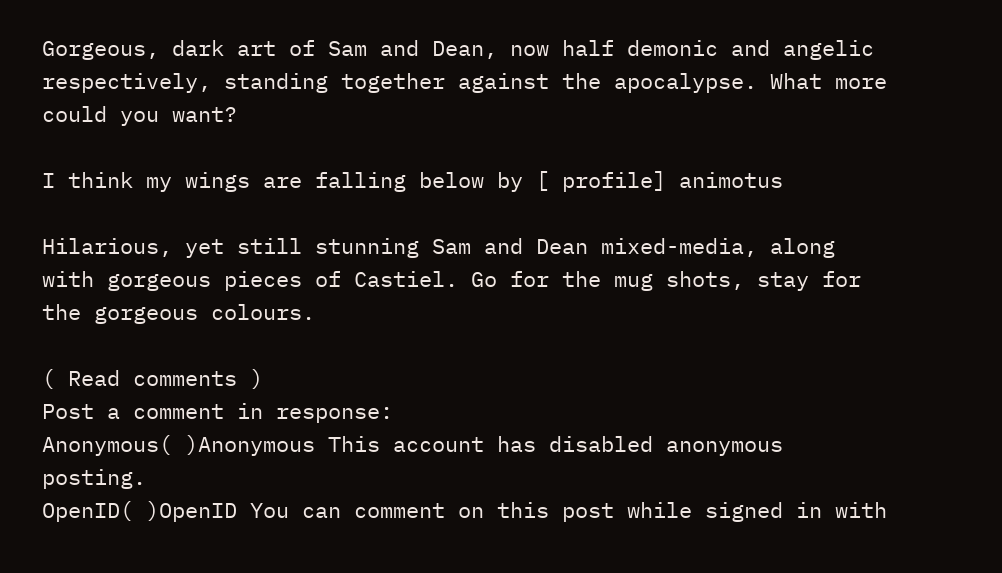Gorgeous, dark art of Sam and Dean, now half demonic and angelic respectively, standing together against the apocalypse. What more could you want?

I think my wings are falling below by [ profile] animotus

Hilarious, yet still stunning Sam and Dean mixed-media, along with gorgeous pieces of Castiel. Go for the mug shots, stay for the gorgeous colours.

( Read comments )
Post a comment in response:
Anonymous( )Anonymous This account has disabled anonymous posting.
OpenID( )OpenID You can comment on this post while signed in with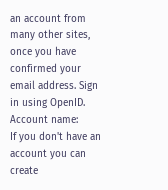an account from many other sites, once you have confirmed your email address. Sign in using OpenID.
Account name:
If you don't have an account you can create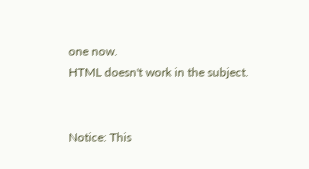one now.
HTML doesn't work in the subject.


Notice: This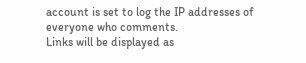account is set to log the IP addresses of everyone who comments.
Links will be displayed as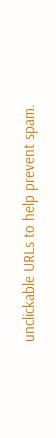unclickable URLs to help prevent spam.